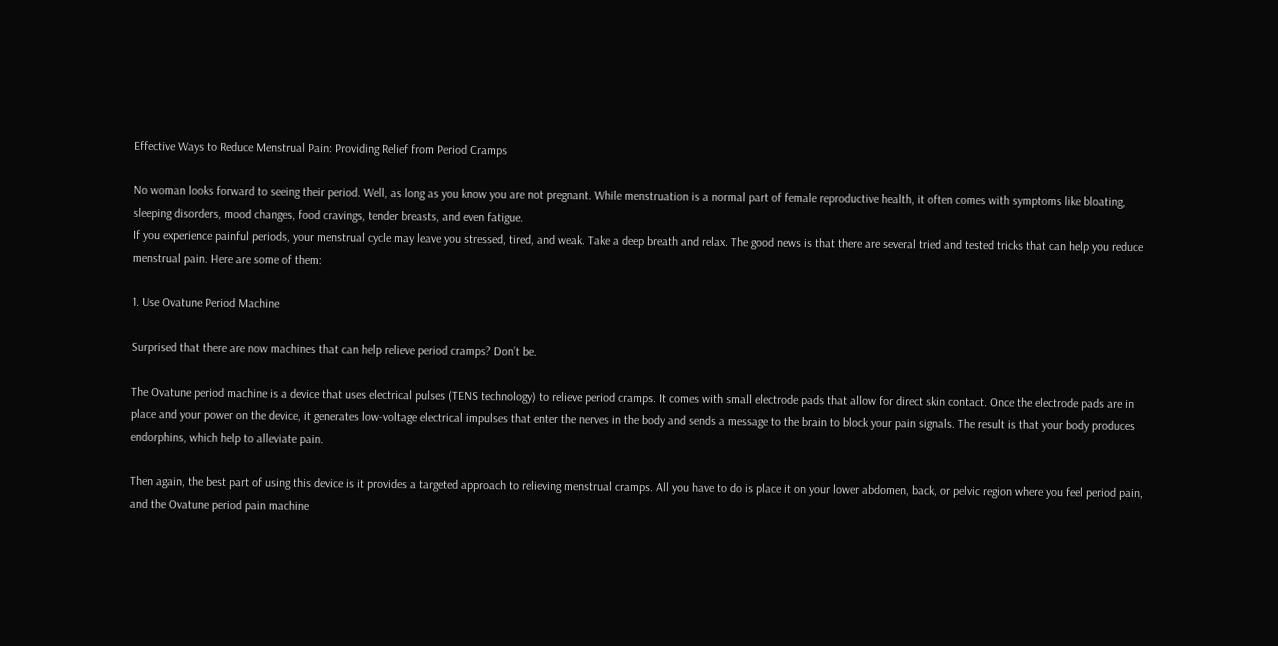Effective Ways to Reduce Menstrual Pain: Providing Relief from Period Cramps

No woman looks forward to seeing their period. Well, as long as you know you are not pregnant. While menstruation is a normal part of female reproductive health, it often comes with symptoms like bloating, sleeping disorders, mood changes, food cravings, tender breasts, and even fatigue.
If you experience painful periods, your menstrual cycle may leave you stressed, tired, and weak. Take a deep breath and relax. The good news is that there are several tried and tested tricks that can help you reduce menstrual pain. Here are some of them:

1. Use Ovatune Period Machine

Surprised that there are now machines that can help relieve period cramps? Don’t be.

The Ovatune period machine is a device that uses electrical pulses (TENS technology) to relieve period cramps. It comes with small electrode pads that allow for direct skin contact. Once the electrode pads are in place and your power on the device, it generates low-voltage electrical impulses that enter the nerves in the body and sends a message to the brain to block your pain signals. The result is that your body produces endorphins, which help to alleviate pain.

Then again, the best part of using this device is it provides a targeted approach to relieving menstrual cramps. All you have to do is place it on your lower abdomen, back, or pelvic region where you feel period pain, and the Ovatune period pain machine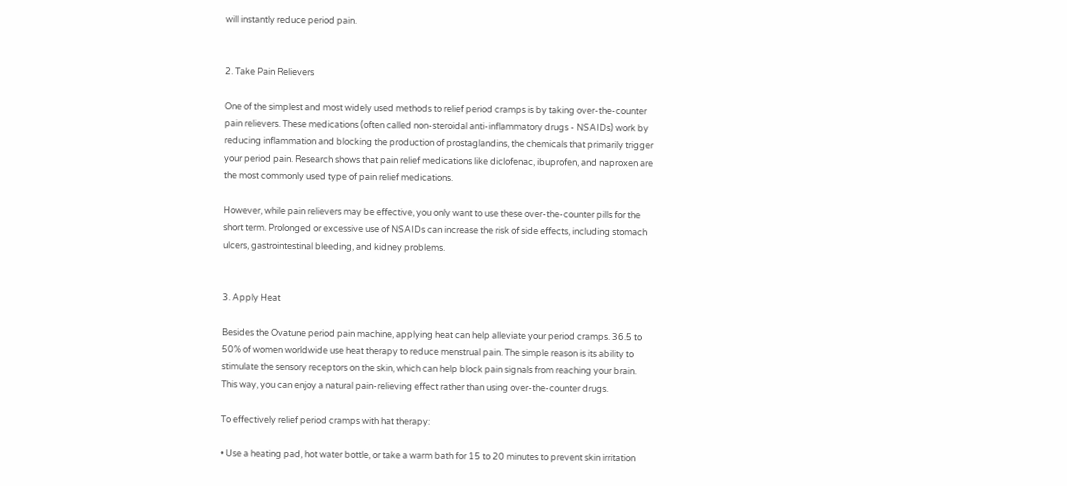will instantly reduce period pain.


2. Take Pain Relievers

One of the simplest and most widely used methods to relief period cramps is by taking over-the-counter pain relievers. These medications (often called non-steroidal anti-inflammatory drugs - NSAIDs) work by reducing inflammation and blocking the production of prostaglandins, the chemicals that primarily trigger your period pain. Research shows that pain relief medications like diclofenac, ibuprofen, and naproxen are the most commonly used type of pain relief medications.

However, while pain relievers may be effective, you only want to use these over-the-counter pills for the short term. Prolonged or excessive use of NSAIDs can increase the risk of side effects, including stomach ulcers, gastrointestinal bleeding, and kidney problems.


3. Apply Heat

Besides the Ovatune period pain machine, applying heat can help alleviate your period cramps. 36.5 to 50% of women worldwide use heat therapy to reduce menstrual pain. The simple reason is its ability to stimulate the sensory receptors on the skin, which can help block pain signals from reaching your brain. This way, you can enjoy a natural pain-relieving effect rather than using over-the-counter drugs.

To effectively relief period cramps with hat therapy:

• Use a heating pad, hot water bottle, or take a warm bath for 15 to 20 minutes to prevent skin irritation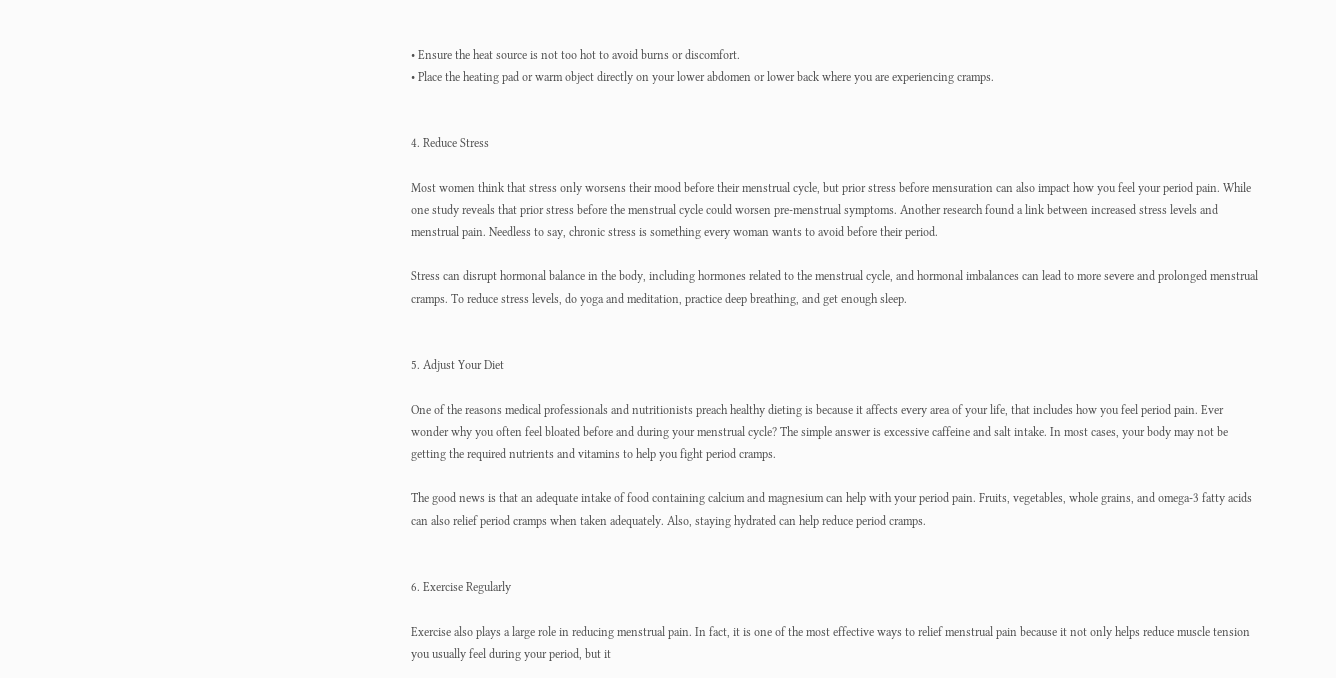• Ensure the heat source is not too hot to avoid burns or discomfort.
• Place the heating pad or warm object directly on your lower abdomen or lower back where you are experiencing cramps.


4. Reduce Stress

Most women think that stress only worsens their mood before their menstrual cycle, but prior stress before mensuration can also impact how you feel your period pain. While one study reveals that prior stress before the menstrual cycle could worsen pre-menstrual symptoms. Another research found a link between increased stress levels and menstrual pain. Needless to say, chronic stress is something every woman wants to avoid before their period.

Stress can disrupt hormonal balance in the body, including hormones related to the menstrual cycle, and hormonal imbalances can lead to more severe and prolonged menstrual cramps. To reduce stress levels, do yoga and meditation, practice deep breathing, and get enough sleep.


5. Adjust Your Diet

One of the reasons medical professionals and nutritionists preach healthy dieting is because it affects every area of your life, that includes how you feel period pain. Ever wonder why you often feel bloated before and during your menstrual cycle? The simple answer is excessive caffeine and salt intake. In most cases, your body may not be getting the required nutrients and vitamins to help you fight period cramps.

The good news is that an adequate intake of food containing calcium and magnesium can help with your period pain. Fruits, vegetables, whole grains, and omega-3 fatty acids can also relief period cramps when taken adequately. Also, staying hydrated can help reduce period cramps.


6. Exercise Regularly

Exercise also plays a large role in reducing menstrual pain. In fact, it is one of the most effective ways to relief menstrual pain because it not only helps reduce muscle tension you usually feel during your period, but it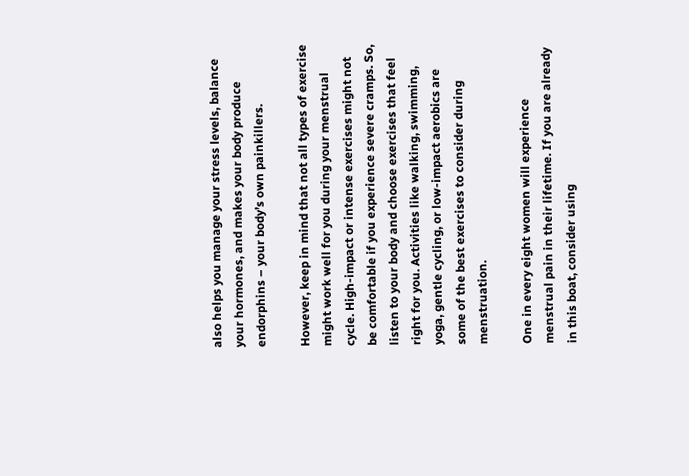also helps you manage your stress levels, balance your hormones, and makes your body produce endorphins – your body’s own painkillers.

However, keep in mind that not all types of exercise might work well for you during your menstrual cycle. High-impact or intense exercises might not be comfortable if you experience severe cramps. So, listen to your body and choose exercises that feel right for you. Activities like walking, swimming, yoga, gentle cycling, or low-impact aerobics are some of the best exercises to consider during menstruation.

One in every eight women will experience menstrual pain in their lifetime. If you are already in this boat, consider using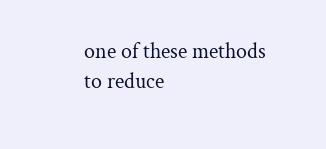one of these methods to reduce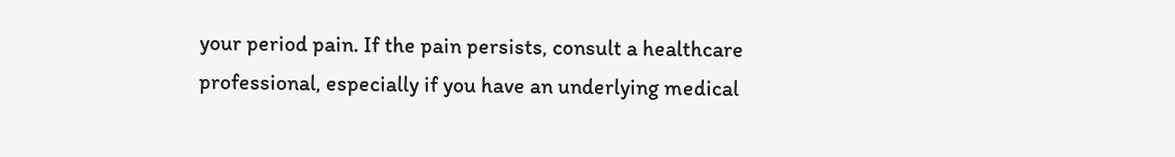your period pain. If the pain persists, consult a healthcare professional, especially if you have an underlying medical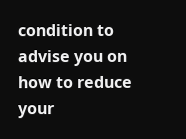condition to advise you on how to reduce your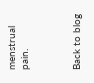menstrual pain.



Back to blog